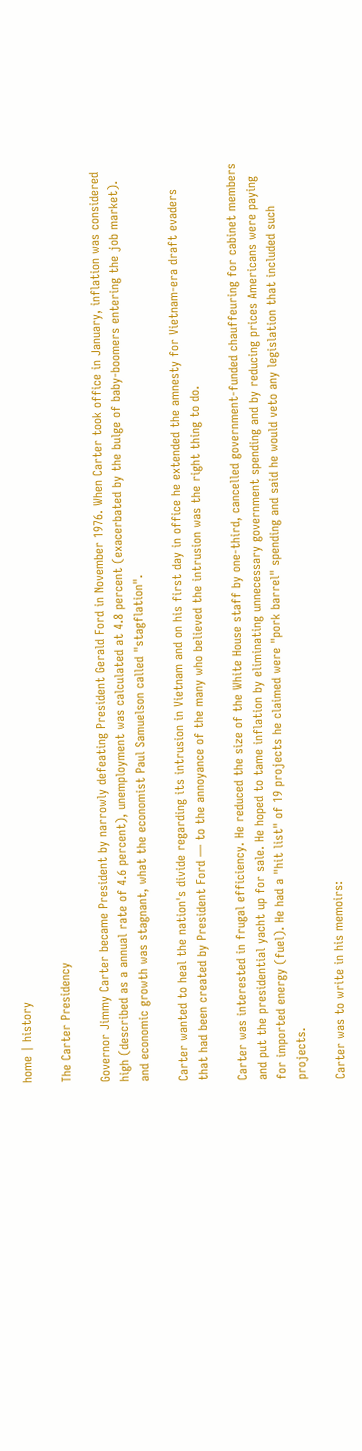home | history

The Carter Presidency

Governor Jimmy Carter became President by narrowly defeating President Gerald Ford in November 1976. When Carter took office in January, inflation was considered high (described as a annual rate of 4.6 percent), unemployment was calculated at 4.8 percent (exacerbated by the bulge of baby-boomers entering the job market). and economic growth was stagnant, what the economist Paul Samuelson called "stagflation".

Carter wanted to heal the nation's divide regarding its intrusion in Vietnam and on his first day in office he extended the amnesty for Vietnam-era draft evaders that had been created by President Ford — to the annoyance of the many who believed the intrusion was the right thing to do.

Carter was interested in frugal efficiency. He reduced the size of the White House staff by one-third, cancelled government-funded chauffeuring for cabinet members and put the presidential yacht up for sale. He hoped to tame inflation by eliminating unnecessary government spending and by reducing prices Americans were paying for imported energy (fuel). He had a "hit list" of 19 projects he claimed were "pork barrel" spending and said he would veto any legislation that included such projects.

Carter was to write in his memoirs: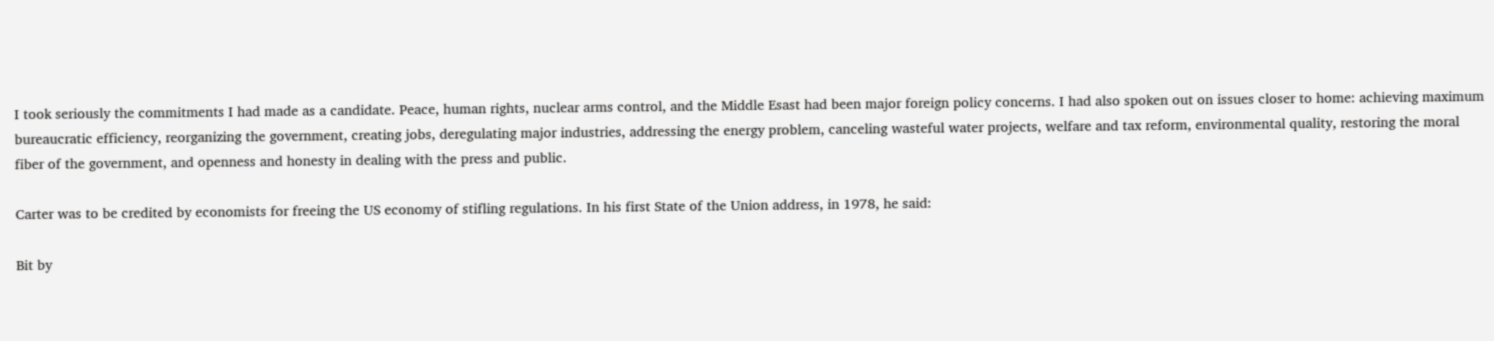I took seriously the commitments I had made as a candidate. Peace, human rights, nuclear arms control, and the Middle Esast had been major foreign policy concerns. I had also spoken out on issues closer to home: achieving maximum bureaucratic efficiency, reorganizing the government, creating jobs, deregulating major industries, addressing the energy problem, canceling wasteful water projects, welfare and tax reform, environmental quality, restoring the moral fiber of the government, and openness and honesty in dealing with the press and public.

Carter was to be credited by economists for freeing the US economy of stifling regulations. In his first State of the Union address, in 1978, he said:

Bit by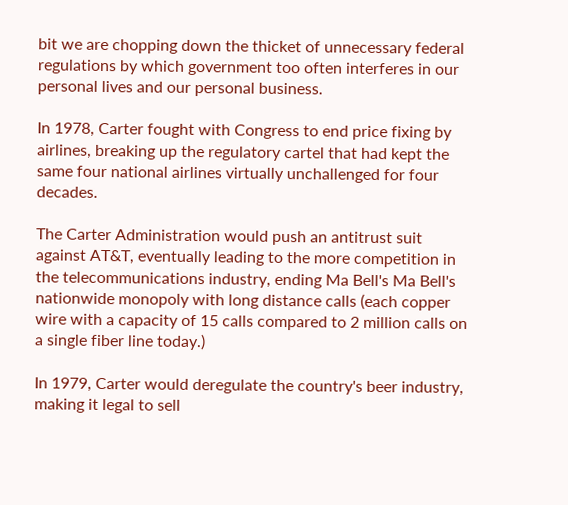bit we are chopping down the thicket of unnecessary federal regulations by which government too often interferes in our personal lives and our personal business.

In 1978, Carter fought with Congress to end price fixing by airlines, breaking up the regulatory cartel that had kept the same four national airlines virtually unchallenged for four decades.

The Carter Administration would push an antitrust suit against AT&T, eventually leading to the more competition in the telecommunications industry, ending Ma Bell's Ma Bell's nationwide monopoly with long distance calls (each copper wire with a capacity of 15 calls compared to 2 million calls on a single fiber line today.)

In 1979, Carter would deregulate the country's beer industry, making it legal to sell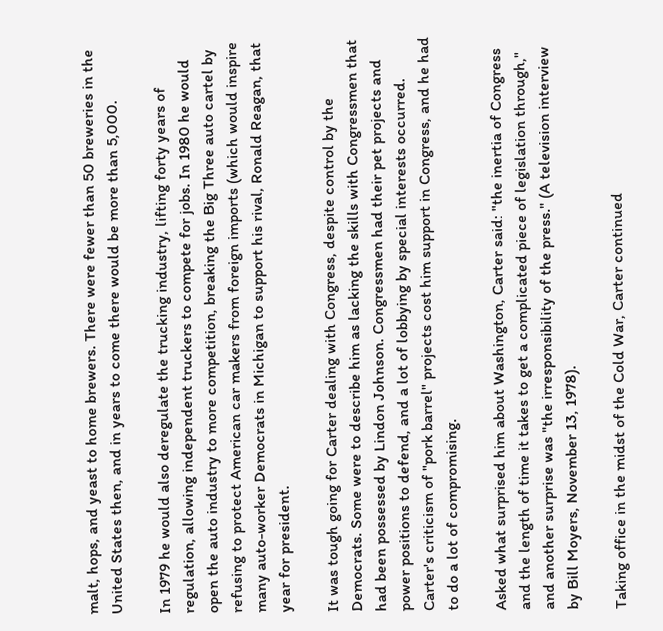malt, hops, and yeast to home brewers. There were fewer than 50 breweries in the United States then, and in years to come there would be more than 5,000.

In 1979 he would also deregulate the trucking industry, lifting forty years of regulation, allowing independent truckers to compete for jobs. In 1980 he would open the auto industry to more competition, breaking the Big Three auto cartel by refusing to protect American car makers from foreign imports (which would inspire many auto-worker Democrats in Michigan to support his rival, Ronald Reagan, that year for president.

It was tough going for Carter dealing with Congress, despite control by the Democrats. Some were to describe him as lacking the skills with Congressmen that had been possessed by Lindon Johnson. Congressmen had their pet projects and power positions to defend, and a lot of lobbying by special interests occurred. Carter's criticism of "pork barrel" projects cost him support in Congress, and he had to do a lot of compromising.

Asked what surprised him about Washington, Carter said: "the inertia of Congress and the length of time it takes to get a complicated piece of legislation through," and another surprise was "the irresponsibility of the press." (A television interview by Bill Moyers, November 13, 1978).

Taking office in the midst of the Cold War, Carter continued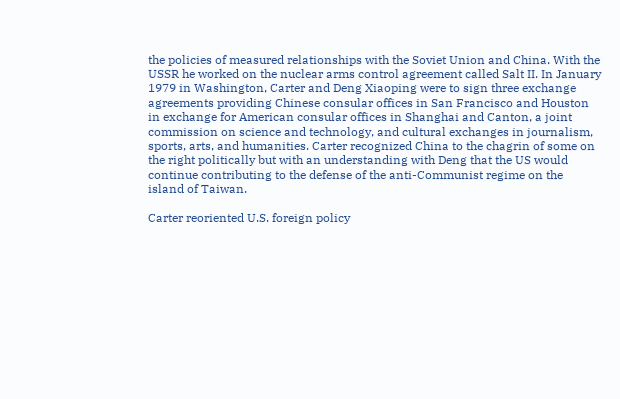the policies of measured relationships with the Soviet Union and China. With the USSR he worked on the nuclear arms control agreement called Salt II. In January 1979 in Washington, Carter and Deng Xiaoping were to sign three exchange agreements providing Chinese consular offices in San Francisco and Houston in exchange for American consular offices in Shanghai and Canton, a joint commission on science and technology, and cultural exchanges in journalism, sports, arts, and humanities. Carter recognized China to the chagrin of some on the right politically but with an understanding with Deng that the US would continue contributing to the defense of the anti-Communist regime on the island of Taiwan.

Carter reoriented U.S. foreign policy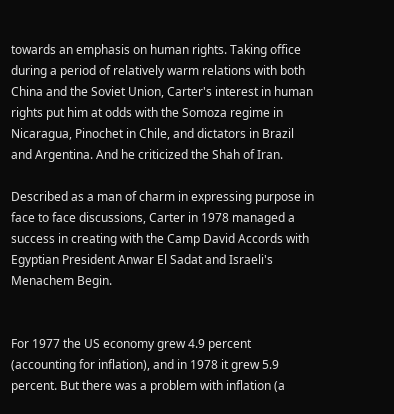towards an emphasis on human rights. Taking office during a period of relatively warm relations with both China and the Soviet Union, Carter's interest in human rights put him at odds with the Somoza regime in Nicaragua, Pinochet in Chile, and dictators in Brazil and Argentina. And he criticized the Shah of Iran.

Described as a man of charm in expressing purpose in face to face discussions, Carter in 1978 managed a success in creating with the Camp David Accords with Egyptian President Anwar El Sadat and Israeli's Menachem Begin.


For 1977 the US economy grew 4.9 percent (accounting for inflation), and in 1978 it grew 5.9 percent. But there was a problem with inflation (a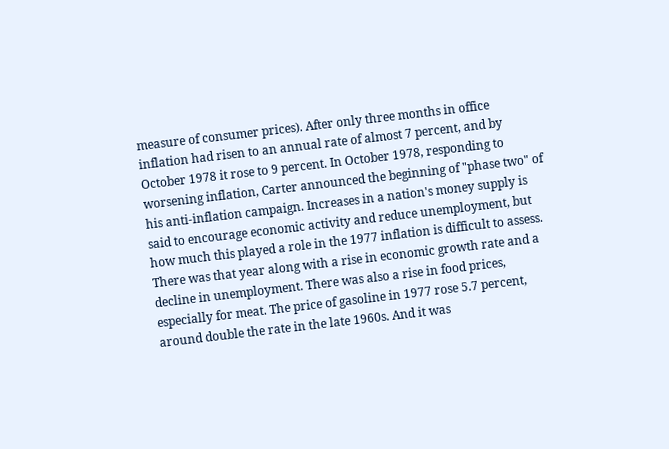measure of consumer prices). After only three months in office inflation had risen to an annual rate of almost 7 percent, and by October 1978 it rose to 9 percent. In October 1978, responding to worsening inflation, Carter announced the beginning of "phase two" of his anti-inflation campaign. Increases in a nation's money supply is said to encourage economic activity and reduce unemployment, but how much this played a role in the 1977 inflation is difficult to assess. There was that year along with a rise in economic growth rate and a decline in unemployment. There was also a rise in food prices, especially for meat. The price of gasoline in 1977 rose 5.7 percent, around double the rate in the late 1960s. And it was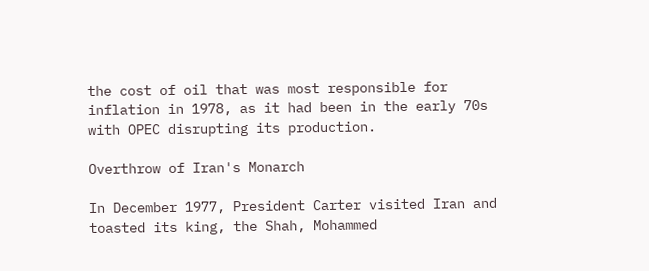the cost of oil that was most responsible for inflation in 1978, as it had been in the early 70s with OPEC disrupting its production.

Overthrow of Iran's Monarch

In December 1977, President Carter visited Iran and toasted its king, the Shah, Mohammed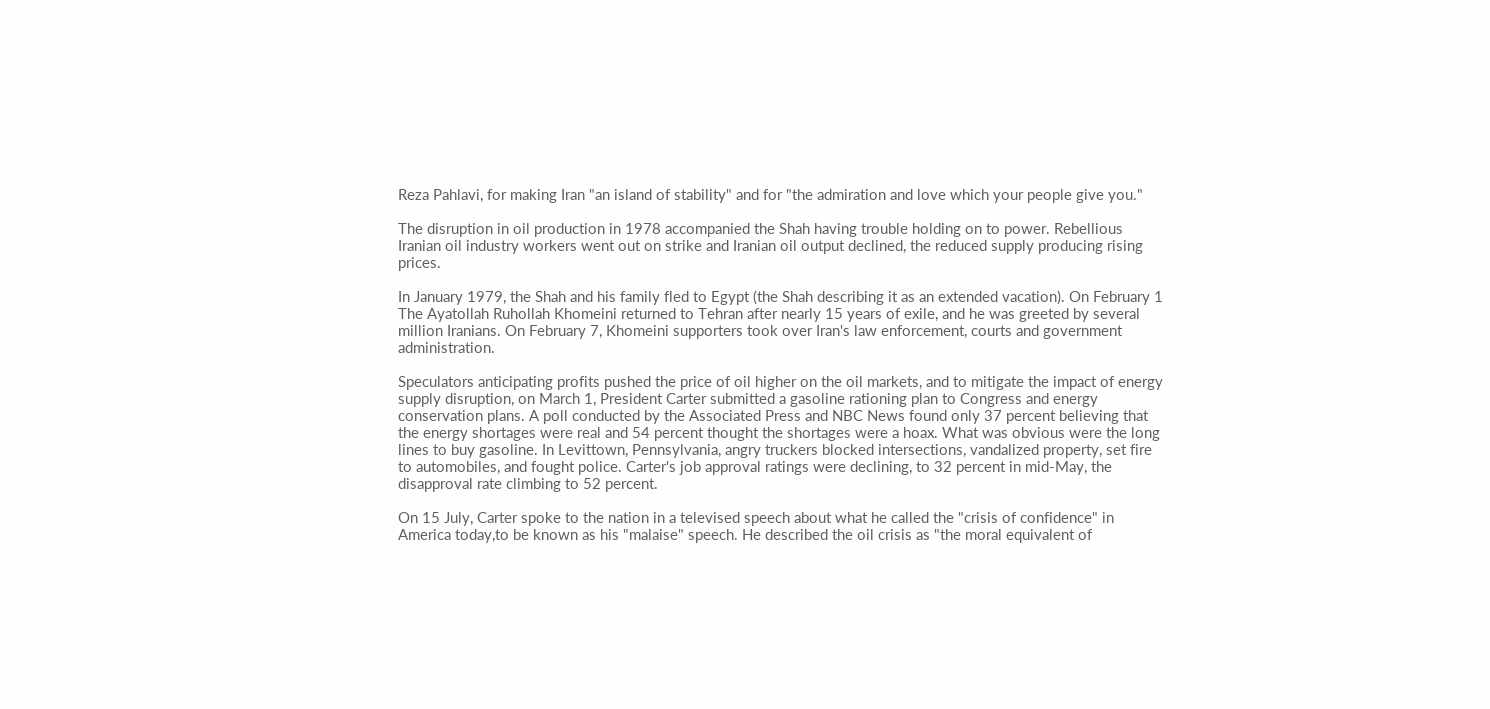Reza Pahlavi, for making Iran "an island of stability" and for "the admiration and love which your people give you."

The disruption in oil production in 1978 accompanied the Shah having trouble holding on to power. Rebellious Iranian oil industry workers went out on strike and Iranian oil output declined, the reduced supply producing rising prices.

In January 1979, the Shah and his family fled to Egypt (the Shah describing it as an extended vacation). On February 1 The Ayatollah Ruhollah Khomeini returned to Tehran after nearly 15 years of exile, and he was greeted by several million Iranians. On February 7, Khomeini supporters took over Iran's law enforcement, courts and government administration.

Speculators anticipating profits pushed the price of oil higher on the oil markets, and to mitigate the impact of energy supply disruption, on March 1, President Carter submitted a gasoline rationing plan to Congress and energy conservation plans. A poll conducted by the Associated Press and NBC News found only 37 percent believing that the energy shortages were real and 54 percent thought the shortages were a hoax. What was obvious were the long lines to buy gasoline. In Levittown, Pennsylvania, angry truckers blocked intersections, vandalized property, set fire to automobiles, and fought police. Carter's job approval ratings were declining, to 32 percent in mid-May, the disapproval rate climbing to 52 percent.

On 15 July, Carter spoke to the nation in a televised speech about what he called the "crisis of confidence" in America today,to be known as his "malaise" speech. He described the oil crisis as "the moral equivalent of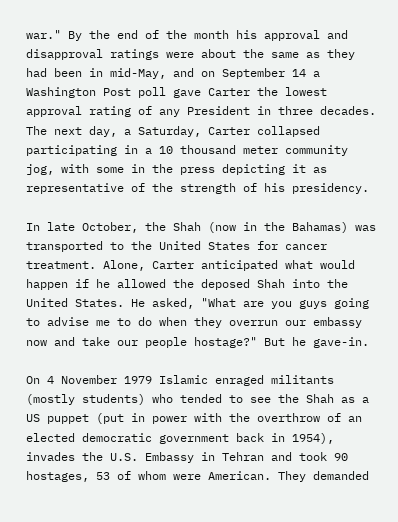war." By the end of the month his approval and disapproval ratings were about the same as they had been in mid-May, and on September 14 a Washington Post poll gave Carter the lowest approval rating of any President in three decades. The next day, a Saturday, Carter collapsed participating in a 10 thousand meter community jog, with some in the press depicting it as representative of the strength of his presidency.

In late October, the Shah (now in the Bahamas) was transported to the United States for cancer treatment. Alone, Carter anticipated what would happen if he allowed the deposed Shah into the United States. He asked, "What are you guys going to advise me to do when they overrun our embassy now and take our people hostage?" But he gave-in.

On 4 November 1979 Islamic enraged militants (mostly students) who tended to see the Shah as a US puppet (put in power with the overthrow of an elected democratic government back in 1954), invades the U.S. Embassy in Tehran and took 90 hostages, 53 of whom were American. They demanded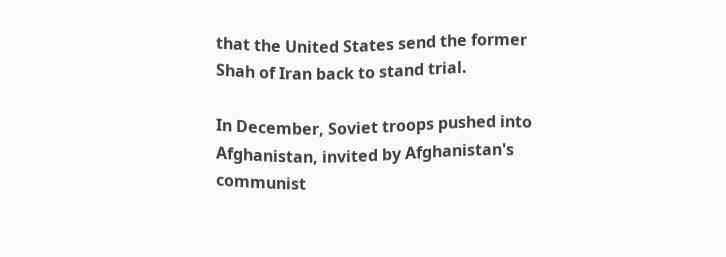that the United States send the former Shah of Iran back to stand trial.

In December, Soviet troops pushed into Afghanistan, invited by Afghanistan's communist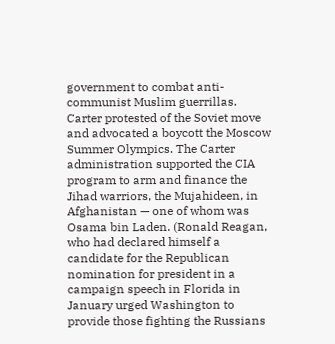government to combat anti-communist Muslim guerrillas. Carter protested of the Soviet move and advocated a boycott the Moscow Summer Olympics. The Carter administration supported the CIA program to arm and finance the Jihad warriors, the Mujahideen, in Afghanistan — one of whom was Osama bin Laden. (Ronald Reagan, who had declared himself a candidate for the Republican nomination for president in a campaign speech in Florida in January urged Washington to provide those fighting the Russians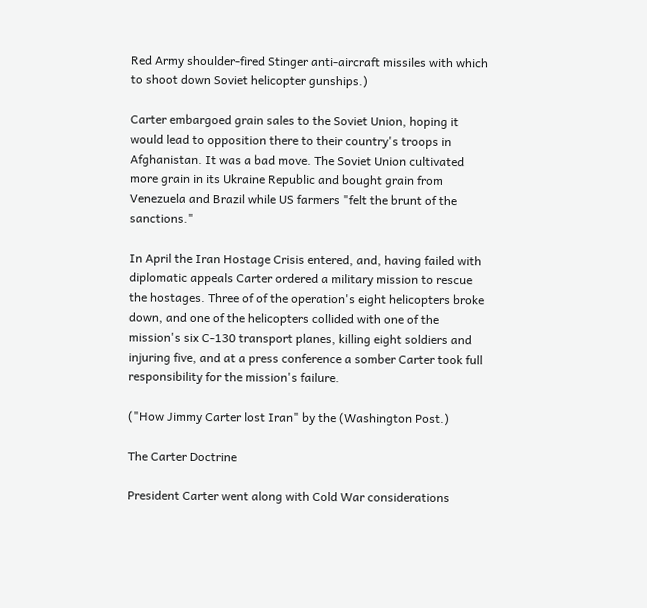Red Army shoulder-fired Stinger anti-aircraft missiles with which to shoot down Soviet helicopter gunships.)

Carter embargoed grain sales to the Soviet Union, hoping it would lead to opposition there to their country's troops in Afghanistan. It was a bad move. The Soviet Union cultivated more grain in its Ukraine Republic and bought grain from Venezuela and Brazil while US farmers "felt the brunt of the sanctions."

In April the Iran Hostage Crisis entered, and, having failed with diplomatic appeals Carter ordered a military mission to rescue the hostages. Three of of the operation's eight helicopters broke down, and one of the helicopters collided with one of the mission's six C-130 transport planes, killing eight soldiers and injuring five, and at a press conference a somber Carter took full responsibility for the mission's failure.

("How Jimmy Carter lost Iran" by the (Washington Post.)

The Carter Doctrine

President Carter went along with Cold War considerations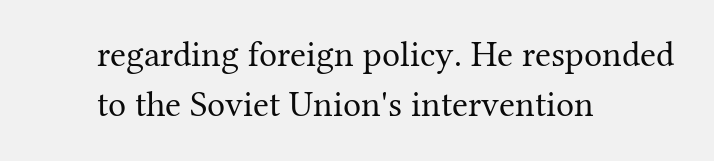regarding foreign policy. He responded to the Soviet Union's intervention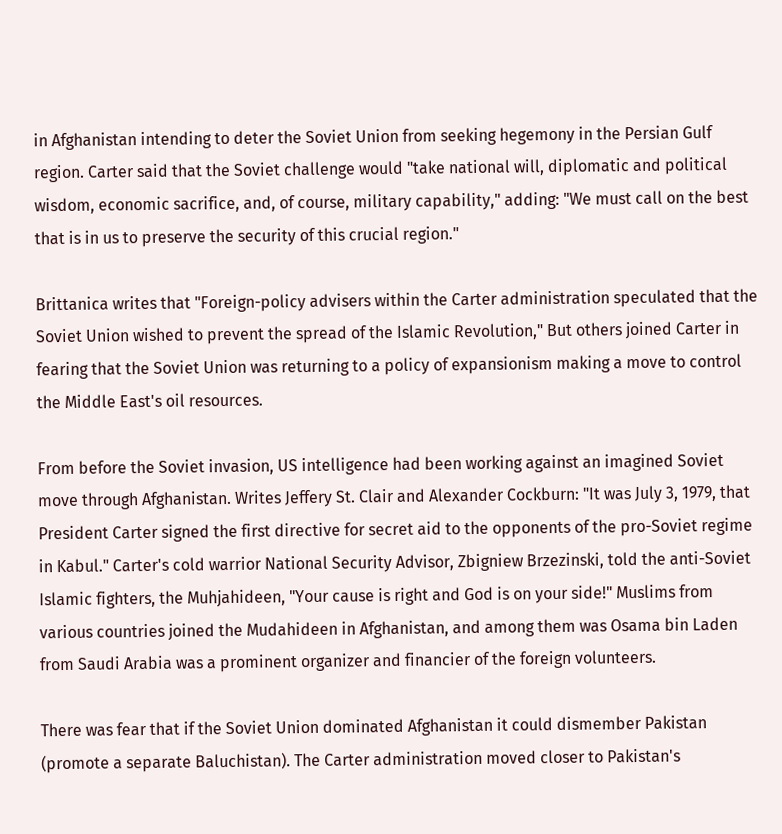in Afghanistan intending to deter the Soviet Union from seeking hegemony in the Persian Gulf region. Carter said that the Soviet challenge would "take national will, diplomatic and political wisdom, economic sacrifice, and, of course, military capability," adding: "We must call on the best that is in us to preserve the security of this crucial region."

Brittanica writes that "Foreign-policy advisers within the Carter administration speculated that the Soviet Union wished to prevent the spread of the Islamic Revolution," But others joined Carter in fearing that the Soviet Union was returning to a policy of expansionism making a move to control the Middle East's oil resources.

From before the Soviet invasion, US intelligence had been working against an imagined Soviet move through Afghanistan. Writes Jeffery St. Clair and Alexander Cockburn: "It was July 3, 1979, that President Carter signed the first directive for secret aid to the opponents of the pro-Soviet regime in Kabul." Carter's cold warrior National Security Advisor, Zbigniew Brzezinski, told the anti-Soviet Islamic fighters, the Muhjahideen, "Your cause is right and God is on your side!" Muslims from various countries joined the Mudahideen in Afghanistan, and among them was Osama bin Laden from Saudi Arabia was a prominent organizer and financier of the foreign volunteers.

There was fear that if the Soviet Union dominated Afghanistan it could dismember Pakistan (promote a separate Baluchistan). The Carter administration moved closer to Pakistan's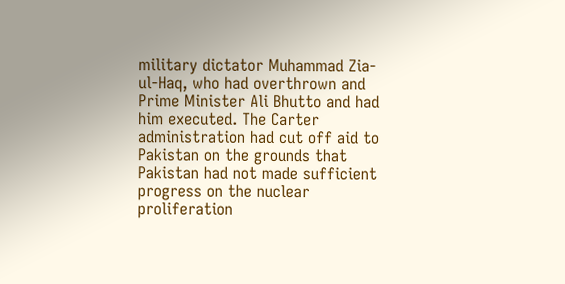military dictator Muhammad Zia-ul-Haq, who had overthrown and Prime Minister Ali Bhutto and had him executed. The Carter administration had cut off aid to Pakistan on the grounds that Pakistan had not made sufficient progress on the nuclear proliferation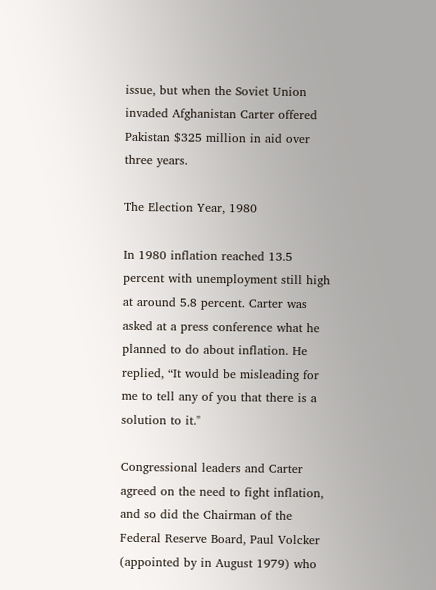issue, but when the Soviet Union invaded Afghanistan Carter offered Pakistan $325 million in aid over three years.

The Election Year, 1980

In 1980 inflation reached 13.5 percent with unemployment still high at around 5.8 percent. Carter was asked at a press conference what he planned to do about inflation. He replied, “It would be misleading for me to tell any of you that there is a solution to it."

Congressional leaders and Carter agreed on the need to fight inflation, and so did the Chairman of the Federal Reserve Board, Paul Volcker (appointed by in August 1979) who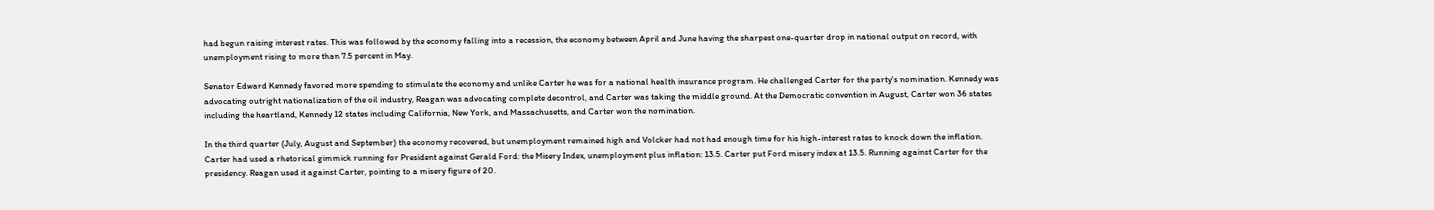had begun raising interest rates. This was followed by the economy falling into a recession, the economy between April and June having the sharpest one-quarter drop in national output on record, with unemployment rising to more than 7.5 percent in May.

Senator Edward Kennedy favored more spending to stimulate the economy and unlike Carter he was for a national health insurance program. He challenged Carter for the party's nomination. Kennedy was advocating outright nationalization of the oil industry, Reagan was advocating complete decontrol, and Carter was taking the middle ground. At the Democratic convention in August, Carter won 36 states including the heartland, Kennedy 12 states including California, New York, and Massachusetts, and Carter won the nomination.

In the third quarter (July, August and September) the economy recovered, but unemployment remained high and Volcker had not had enough time for his high-interest rates to knock down the inflation. Carter had used a rhetorical gimmick running for President against Gerald Ford: the Misery Index, unemployment plus inflation: 13.5. Carter put Ford misery index at 13.5. Running against Carter for the presidency. Reagan used it against Carter, pointing to a misery figure of 20.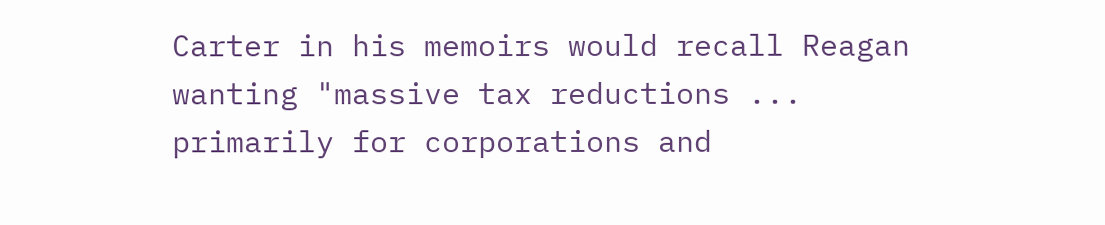Carter in his memoirs would recall Reagan wanting "massive tax reductions ... primarily for corporations and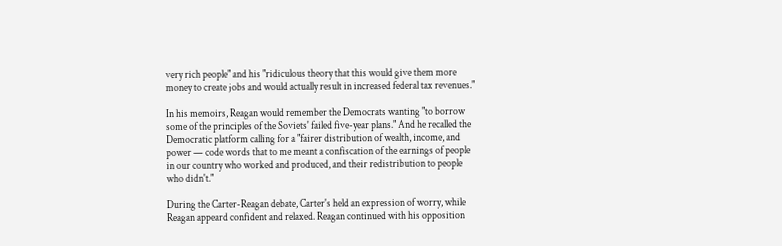very rich people" and his "ridiculous theory that this would give them more money to create jobs and would actually result in increased federal tax revenues."

In his memoirs, Reagan would remember the Democrats wanting "to borrow some of the principles of the Soviets' failed five-year plans." And he recalled the Democratic platform calling for a "fairer distribution of wealth, income, and power — code words that to me meant a confiscation of the earnings of people in our country who worked and produced, and their redistribution to people who didn't."

During the Carter-Reagan debate, Carter's held an expression of worry, while Reagan appeard confident and relaxed. Reagan continued with his opposition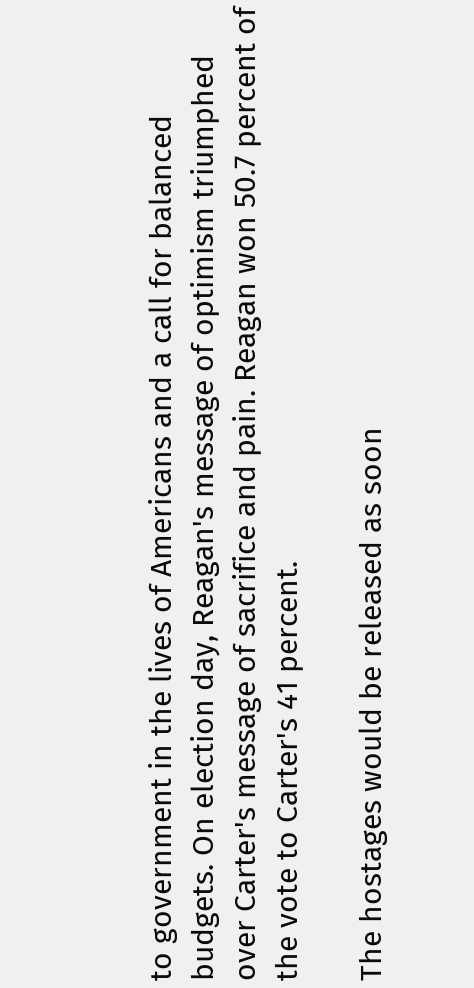to government in the lives of Americans and a call for balanced budgets. On election day, Reagan's message of optimism triumphed over Carter's message of sacrifice and pain. Reagan won 50.7 percent of the vote to Carter's 41 percent.

The hostages would be released as soon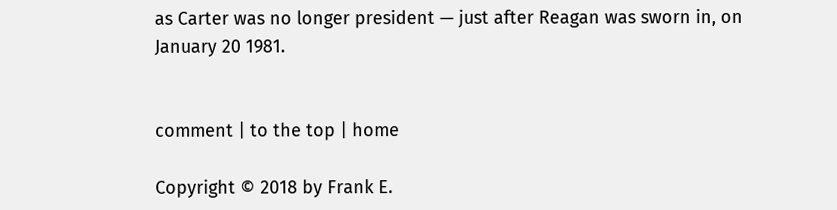as Carter was no longer president — just after Reagan was sworn in, on January 20 1981.


comment | to the top | home

Copyright © 2018 by Frank E.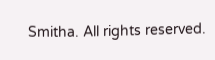Smitha. All rights reserved.